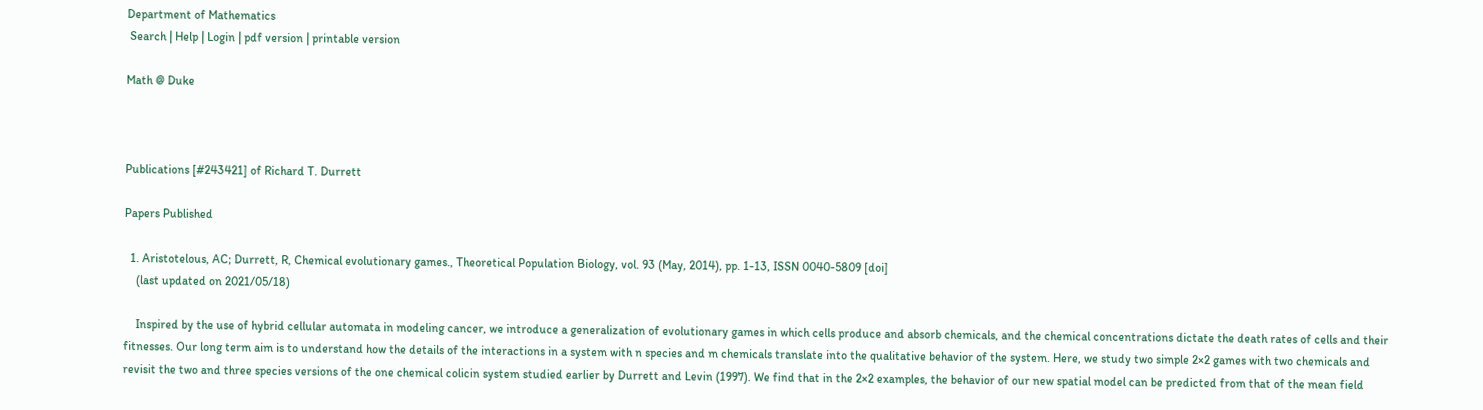Department of Mathematics
 Search | Help | Login | pdf version | printable version

Math @ Duke



Publications [#243421] of Richard T. Durrett

Papers Published

  1. Aristotelous, AC; Durrett, R, Chemical evolutionary games., Theoretical Population Biology, vol. 93 (May, 2014), pp. 1-13, ISSN 0040-5809 [doi]
    (last updated on 2021/05/18)

    Inspired by the use of hybrid cellular automata in modeling cancer, we introduce a generalization of evolutionary games in which cells produce and absorb chemicals, and the chemical concentrations dictate the death rates of cells and their fitnesses. Our long term aim is to understand how the details of the interactions in a system with n species and m chemicals translate into the qualitative behavior of the system. Here, we study two simple 2×2 games with two chemicals and revisit the two and three species versions of the one chemical colicin system studied earlier by Durrett and Levin (1997). We find that in the 2×2 examples, the behavior of our new spatial model can be predicted from that of the mean field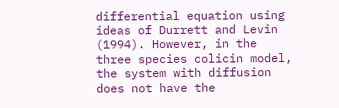differential equation using ideas of Durrett and Levin (1994). However, in the three species colicin model, the system with diffusion does not have the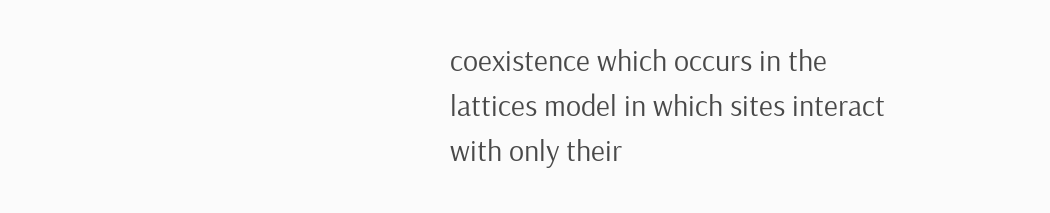coexistence which occurs in the lattices model in which sites interact with only their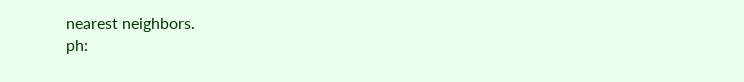nearest neighbors.
ph: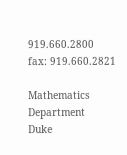919.660.2800
fax: 919.660.2821

Mathematics Department
Duke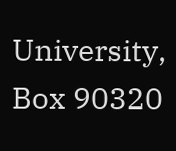University, Box 90320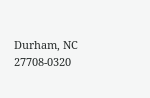Durham, NC 27708-0320